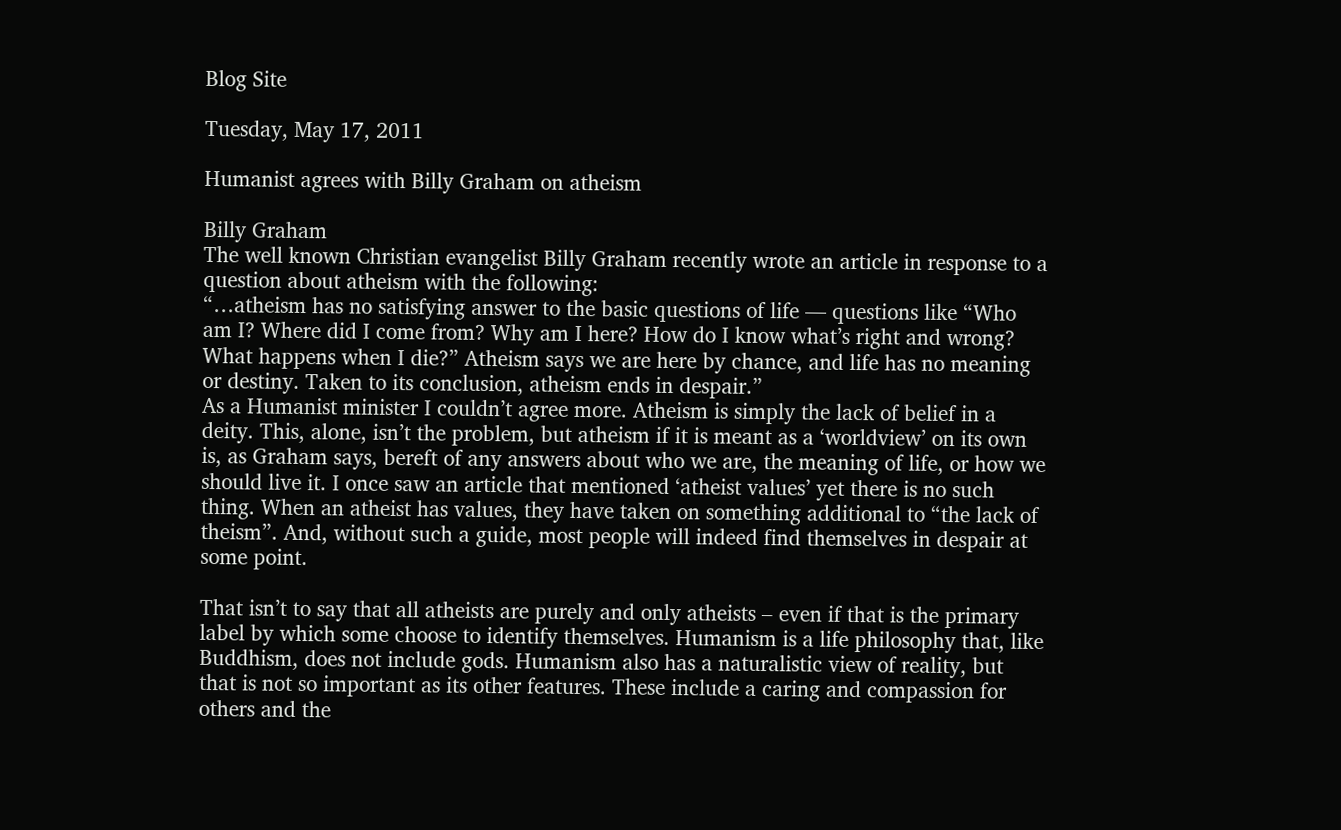Blog Site

Tuesday, May 17, 2011

Humanist agrees with Billy Graham on atheism

Billy Graham
The well known Christian evangelist Billy Graham recently wrote an article in response to a question about atheism with the following:
“…atheism has no satisfying answer to the basic questions of life — questions like “Who am I? Where did I come from? Why am I here? How do I know what’s right and wrong? What happens when I die?” Atheism says we are here by chance, and life has no meaning or destiny. Taken to its conclusion, atheism ends in despair.”
As a Humanist minister I couldn’t agree more. Atheism is simply the lack of belief in a deity. This, alone, isn’t the problem, but atheism if it is meant as a ‘worldview’ on its own is, as Graham says, bereft of any answers about who we are, the meaning of life, or how we should live it. I once saw an article that mentioned ‘atheist values’ yet there is no such thing. When an atheist has values, they have taken on something additional to “the lack of theism”. And, without such a guide, most people will indeed find themselves in despair at some point.

That isn’t to say that all atheists are purely and only atheists – even if that is the primary label by which some choose to identify themselves. Humanism is a life philosophy that, like Buddhism, does not include gods. Humanism also has a naturalistic view of reality, but that is not so important as its other features. These include a caring and compassion for others and the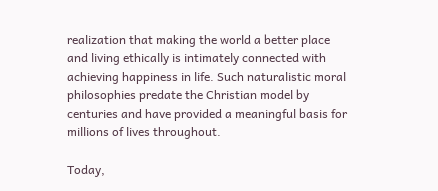realization that making the world a better place and living ethically is intimately connected with achieving happiness in life. Such naturalistic moral philosophies predate the Christian model by centuries and have provided a meaningful basis for millions of lives throughout.

Today,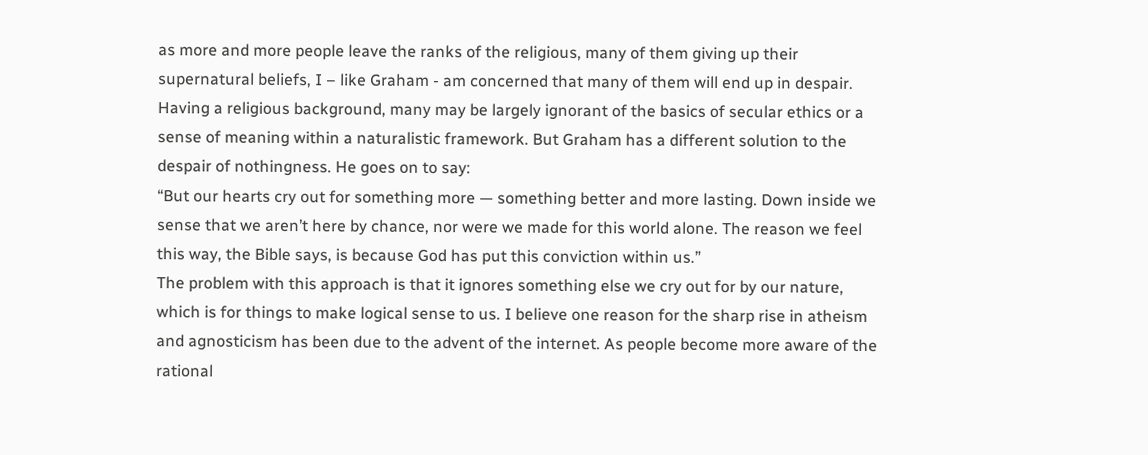as more and more people leave the ranks of the religious, many of them giving up their supernatural beliefs, I – like Graham - am concerned that many of them will end up in despair. Having a religious background, many may be largely ignorant of the basics of secular ethics or a sense of meaning within a naturalistic framework. But Graham has a different solution to the despair of nothingness. He goes on to say:
“But our hearts cry out for something more — something better and more lasting. Down inside we sense that we aren’t here by chance, nor were we made for this world alone. The reason we feel this way, the Bible says, is because God has put this conviction within us.”
The problem with this approach is that it ignores something else we cry out for by our nature, which is for things to make logical sense to us. I believe one reason for the sharp rise in atheism and agnosticism has been due to the advent of the internet. As people become more aware of the rational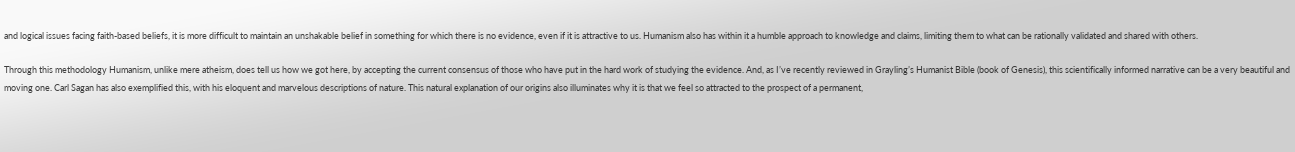and logical issues facing faith-based beliefs, it is more difficult to maintain an unshakable belief in something for which there is no evidence, even if it is attractive to us. Humanism also has within it a humble approach to knowledge and claims, limiting them to what can be rationally validated and shared with others.

Through this methodology Humanism, unlike mere atheism, does tell us how we got here, by accepting the current consensus of those who have put in the hard work of studying the evidence. And, as I’ve recently reviewed in Grayling’s Humanist Bible (book of Genesis), this scientifically informed narrative can be a very beautiful and moving one. Carl Sagan has also exemplified this, with his eloquent and marvelous descriptions of nature. This natural explanation of our origins also illuminates why it is that we feel so attracted to the prospect of a permanent,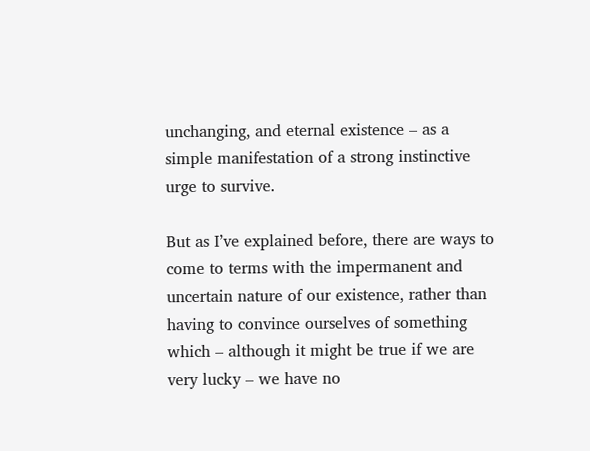unchanging, and eternal existence – as a simple manifestation of a strong instinctive urge to survive.

But as I’ve explained before, there are ways to come to terms with the impermanent and uncertain nature of our existence, rather than having to convince ourselves of something which – although it might be true if we are very lucky – we have no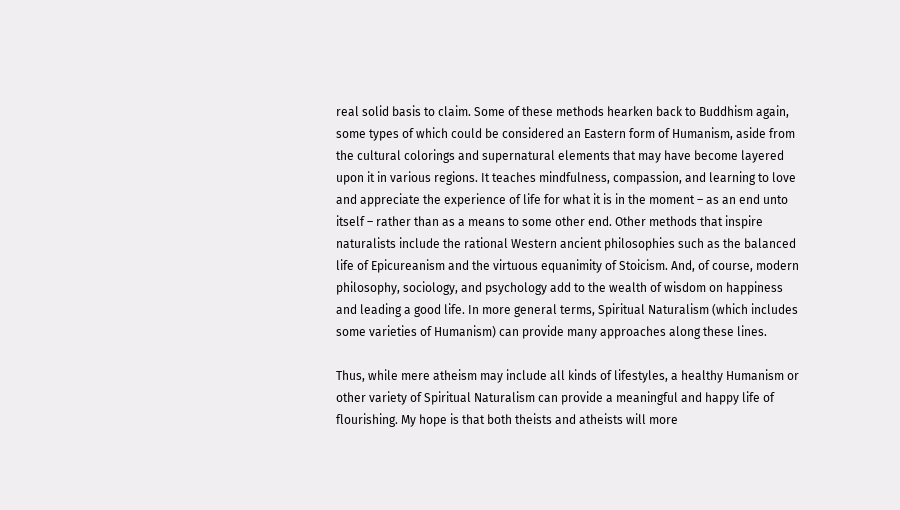real solid basis to claim. Some of these methods hearken back to Buddhism again, some types of which could be considered an Eastern form of Humanism, aside from the cultural colorings and supernatural elements that may have become layered upon it in various regions. It teaches mindfulness, compassion, and learning to love and appreciate the experience of life for what it is in the moment – as an end unto itself – rather than as a means to some other end. Other methods that inspire naturalists include the rational Western ancient philosophies such as the balanced life of Epicureanism and the virtuous equanimity of Stoicism. And, of course, modern philosophy, sociology, and psychology add to the wealth of wisdom on happiness and leading a good life. In more general terms, Spiritual Naturalism (which includes some varieties of Humanism) can provide many approaches along these lines.

Thus, while mere atheism may include all kinds of lifestyles, a healthy Humanism or other variety of Spiritual Naturalism can provide a meaningful and happy life of flourishing. My hope is that both theists and atheists will more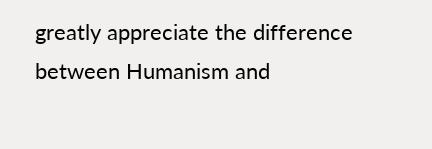greatly appreciate the difference between Humanism and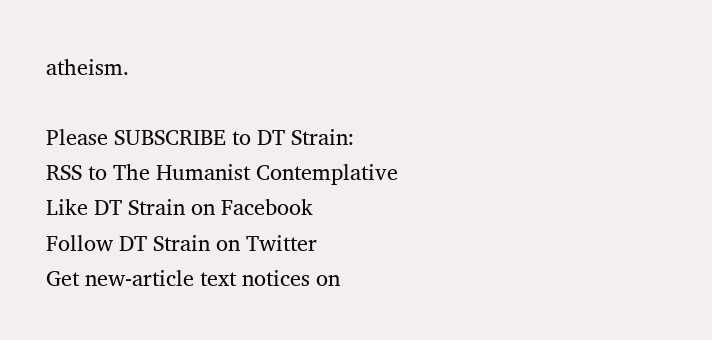atheism.

Please SUBSCRIBE to DT Strain:
RSS to The Humanist Contemplative
Like DT Strain on Facebook
Follow DT Strain on Twitter
Get new-article text notices on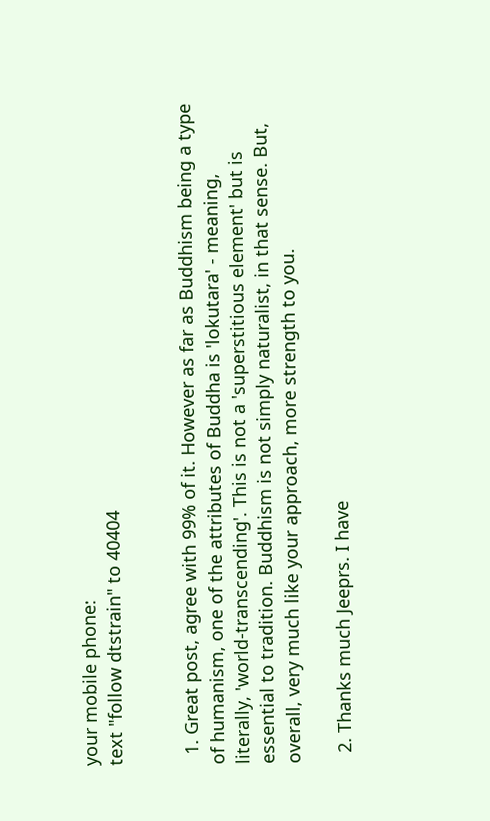your mobile phone:
text "follow dtstrain" to 40404


  1. Great post, agree with 99% of it. However as far as Buddhism being a type of humanism, one of the attributes of Buddha is 'lokutara' - meaning, literally, 'world-transcending'. This is not a 'superstitious element' but is essential to tradition. Buddhism is not simply naturalist, in that sense. But, overall, very much like your approach, more strength to you.

  2. Thanks much Jeeprs. I have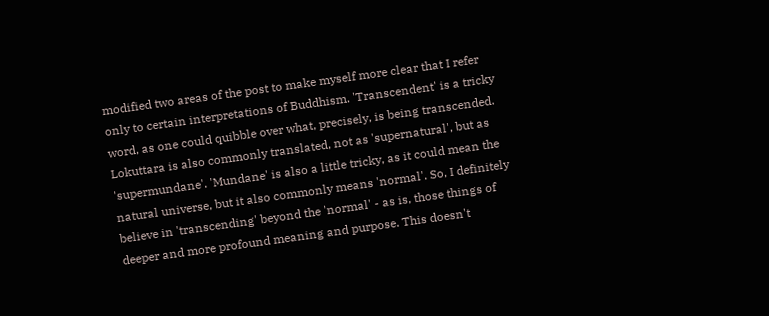modified two areas of the post to make myself more clear that I refer only to certain interpretations of Buddhism. 'Transcendent' is a tricky word, as one could quibble over what, precisely, is being transcended. Lokuttara is also commonly translated, not as 'supernatural', but as 'supermundane'. 'Mundane' is also a little tricky, as it could mean the natural universe, but it also commonly means 'normal'. So, I definitely believe in 'transcending' beyond the 'normal' - as is, those things of deeper and more profound meaning and purpose. This doesn't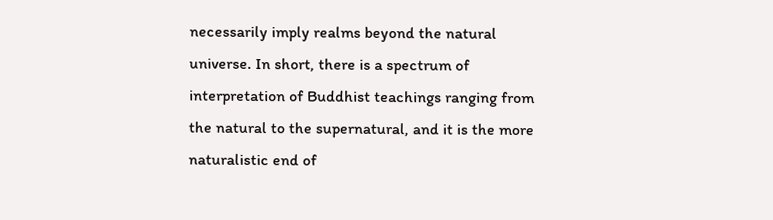necessarily imply realms beyond the natural universe. In short, there is a spectrum of interpretation of Buddhist teachings ranging from the natural to the supernatural, and it is the more naturalistic end of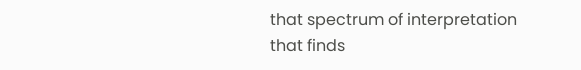that spectrum of interpretation that finds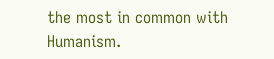the most in common with Humanism.